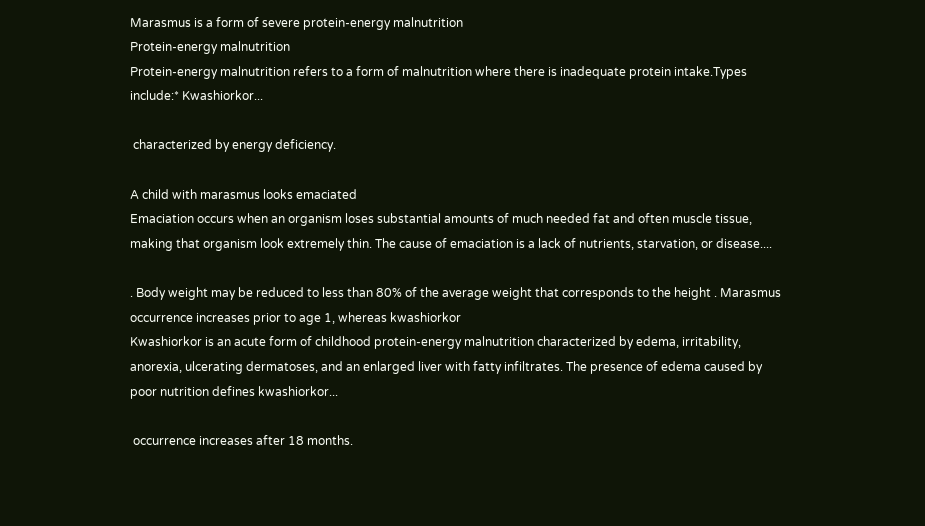Marasmus is a form of severe protein-energy malnutrition
Protein-energy malnutrition
Protein-energy malnutrition refers to a form of malnutrition where there is inadequate protein intake.Types include:* Kwashiorkor...

 characterized by energy deficiency.

A child with marasmus looks emaciated
Emaciation occurs when an organism loses substantial amounts of much needed fat and often muscle tissue, making that organism look extremely thin. The cause of emaciation is a lack of nutrients, starvation, or disease....

. Body weight may be reduced to less than 80% of the average weight that corresponds to the height . Marasmus occurrence increases prior to age 1, whereas kwashiorkor
Kwashiorkor is an acute form of childhood protein-energy malnutrition characterized by edema, irritability, anorexia, ulcerating dermatoses, and an enlarged liver with fatty infiltrates. The presence of edema caused by poor nutrition defines kwashiorkor...

 occurrence increases after 18 months.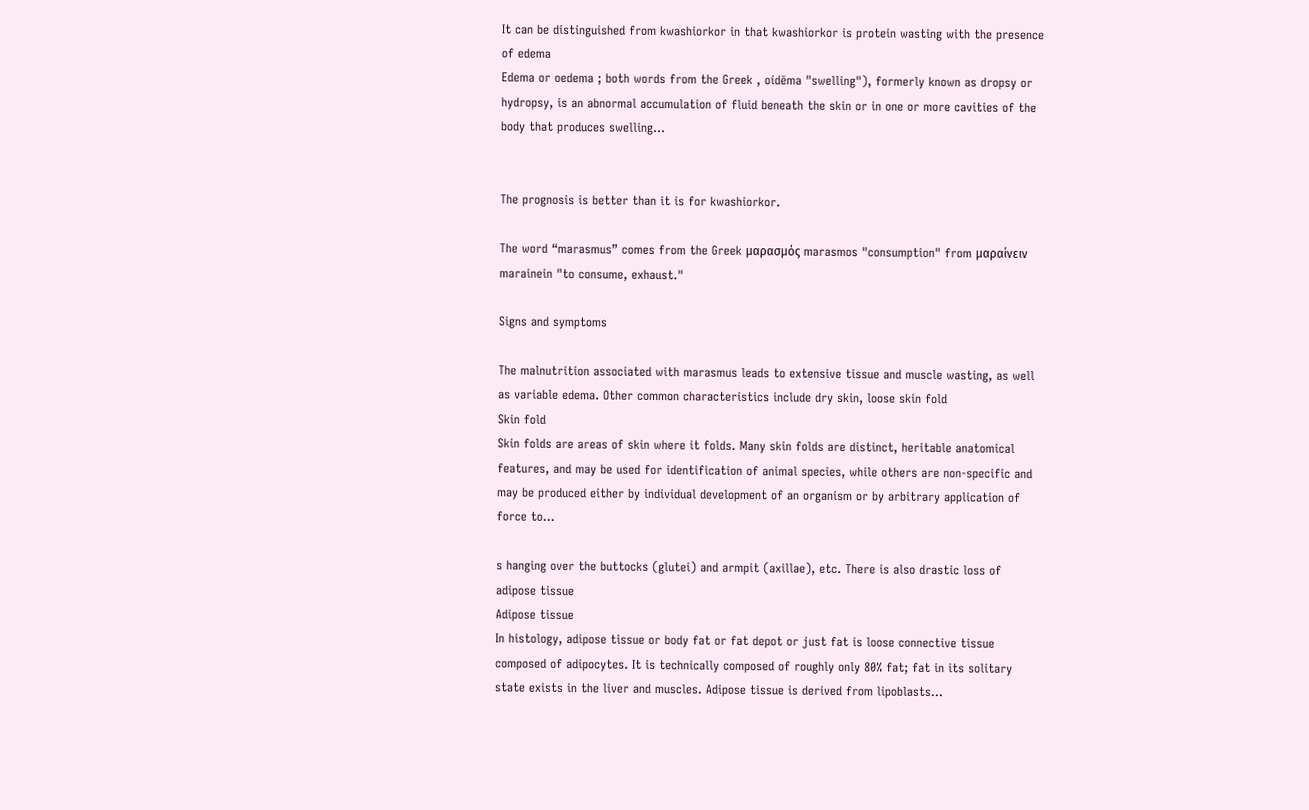It can be distinguished from kwashiorkor in that kwashiorkor is protein wasting with the presence of edema
Edema or oedema ; both words from the Greek , oídēma "swelling"), formerly known as dropsy or hydropsy, is an abnormal accumulation of fluid beneath the skin or in one or more cavities of the body that produces swelling...


The prognosis is better than it is for kwashiorkor.

The word “marasmus” comes from the Greek μαρασμός marasmos "consumption" from μαραίνειν marainein "to consume, exhaust."

Signs and symptoms

The malnutrition associated with marasmus leads to extensive tissue and muscle wasting, as well as variable edema. Other common characteristics include dry skin, loose skin fold
Skin fold
Skin folds are areas of skin where it folds. Many skin folds are distinct, heritable anatomical features, and may be used for identification of animal species, while others are non-specific and may be produced either by individual development of an organism or by arbitrary application of force to...

s hanging over the buttocks (glutei) and armpit (axillae), etc. There is also drastic loss of adipose tissue
Adipose tissue
In histology, adipose tissue or body fat or fat depot or just fat is loose connective tissue composed of adipocytes. It is technically composed of roughly only 80% fat; fat in its solitary state exists in the liver and muscles. Adipose tissue is derived from lipoblasts...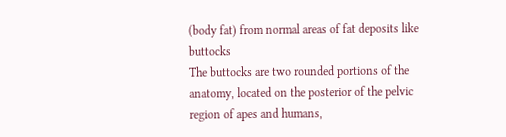(body fat) from normal areas of fat deposits like buttocks
The buttocks are two rounded portions of the anatomy, located on the posterior of the pelvic region of apes and humans,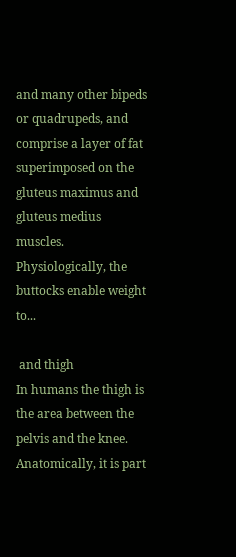and many other bipeds or quadrupeds, and comprise a layer of fat superimposed on the gluteus maximus and gluteus medius muscles. Physiologically, the buttocks enable weight to...

 and thigh
In humans the thigh is the area between the pelvis and the knee. Anatomically, it is part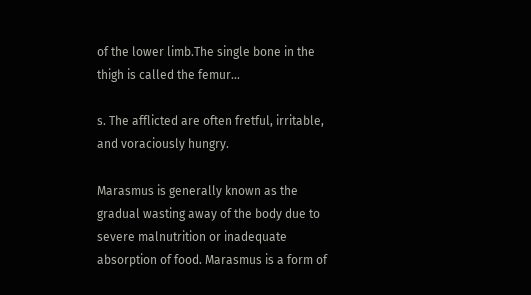of the lower limb.The single bone in the thigh is called the femur...

s. The afflicted are often fretful, irritable, and voraciously hungry.

Marasmus is generally known as the gradual wasting away of the body due to severe malnutrition or inadequate absorption of food. Marasmus is a form of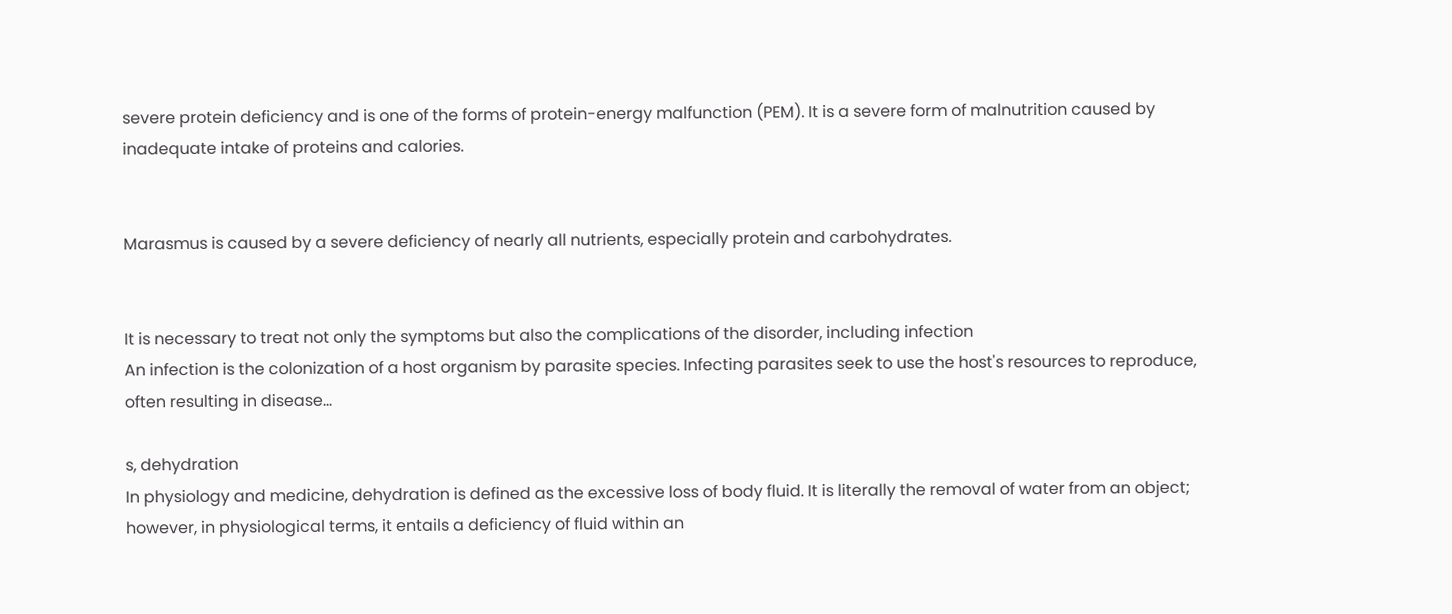severe protein deficiency and is one of the forms of protein-energy malfunction (PEM). It is a severe form of malnutrition caused by inadequate intake of proteins and calories.


Marasmus is caused by a severe deficiency of nearly all nutrients, especially protein and carbohydrates.


It is necessary to treat not only the symptoms but also the complications of the disorder, including infection
An infection is the colonization of a host organism by parasite species. Infecting parasites seek to use the host's resources to reproduce, often resulting in disease...

s, dehydration
In physiology and medicine, dehydration is defined as the excessive loss of body fluid. It is literally the removal of water from an object; however, in physiological terms, it entails a deficiency of fluid within an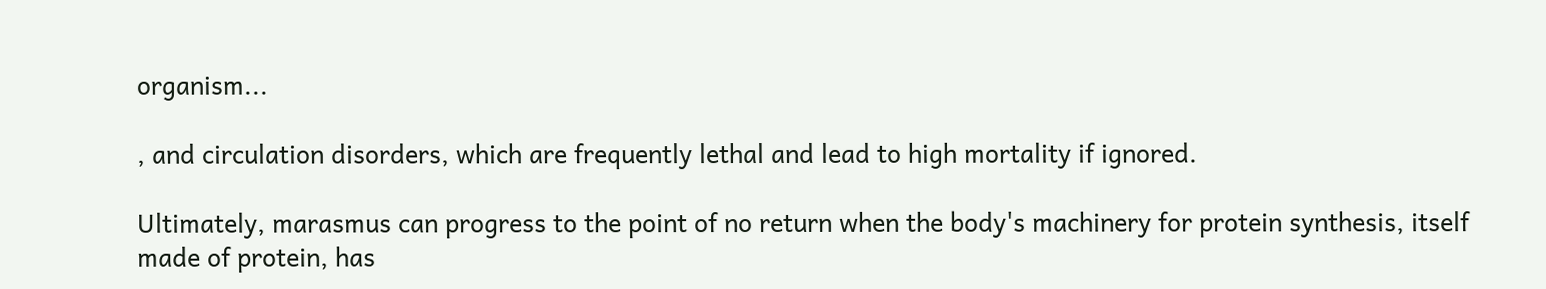organism...

, and circulation disorders, which are frequently lethal and lead to high mortality if ignored.

Ultimately, marasmus can progress to the point of no return when the body's machinery for protein synthesis, itself made of protein, has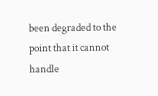been degraded to the point that it cannot handle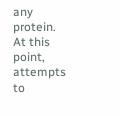any protein. At this point, attempts to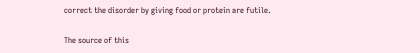correct the disorder by giving food or protein are futile.


The source of this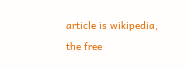article is wikipedia, the free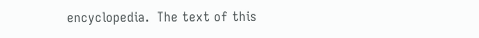encyclopedia.  The text of this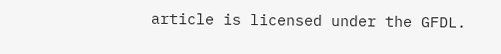article is licensed under the GFDL.